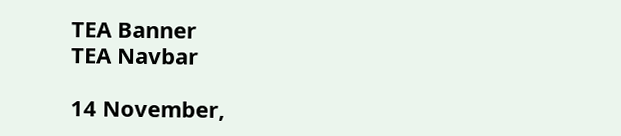TEA Banner
TEA Navbar

14 November,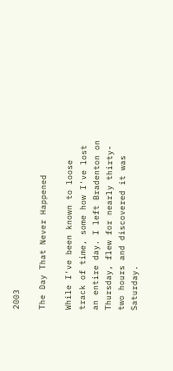2003

The Day That Never Happened

While I've been known to loose track of time, some how I've lost an entire day. I left Bradenton on Thursday, flew for nearly thirty-two hours and discovered it was Saturday.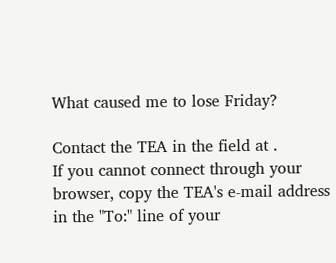What caused me to lose Friday?

Contact the TEA in the field at .
If you cannot connect through your browser, copy the TEA's e-mail address in the "To:" line of your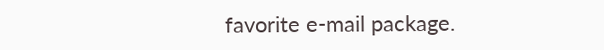favorite e-mail package.